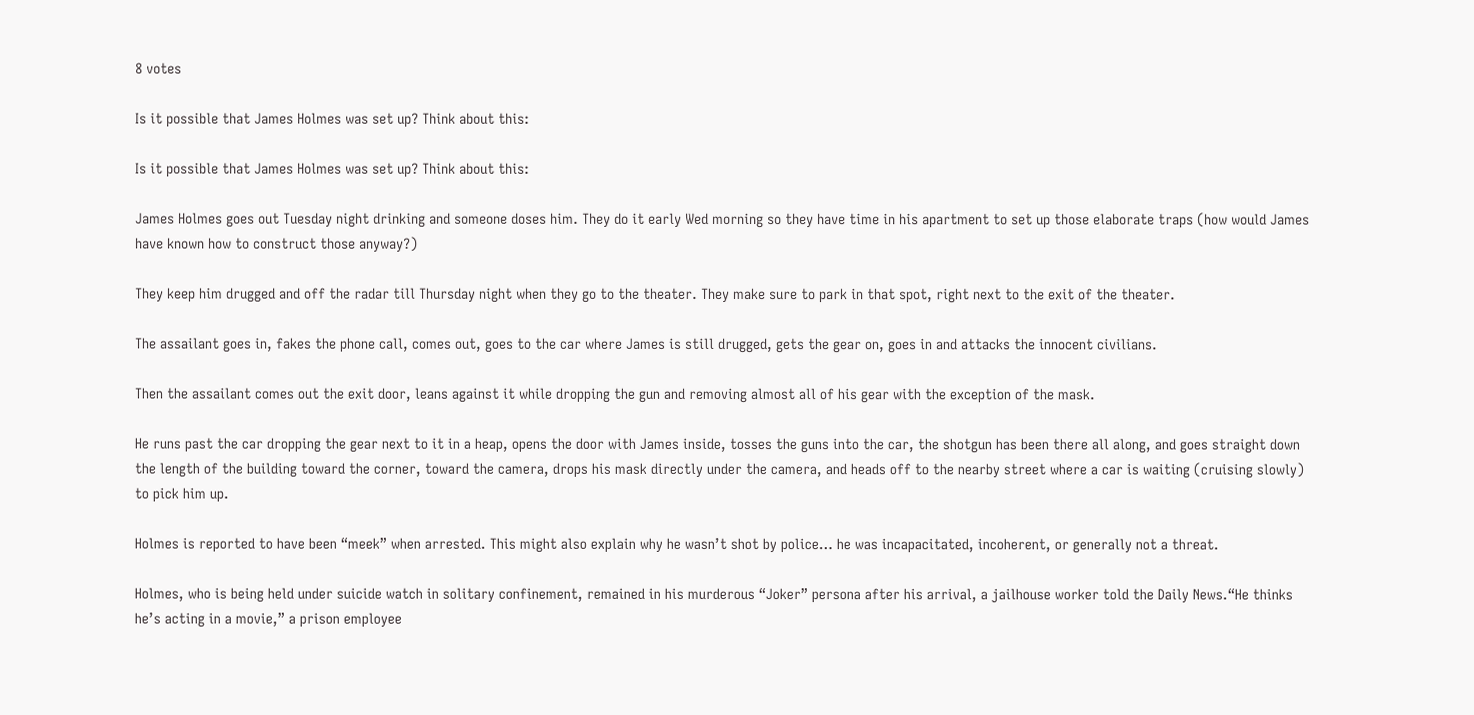8 votes

Is it possible that James Holmes was set up? Think about this:

Is it possible that James Holmes was set up? Think about this:

James Holmes goes out Tuesday night drinking and someone doses him. They do it early Wed morning so they have time in his apartment to set up those elaborate traps (how would James have known how to construct those anyway?)

They keep him drugged and off the radar till Thursday night when they go to the theater. They make sure to park in that spot, right next to the exit of the theater.

The assailant goes in, fakes the phone call, comes out, goes to the car where James is still drugged, gets the gear on, goes in and attacks the innocent civilians.

Then the assailant comes out the exit door, leans against it while dropping the gun and removing almost all of his gear with the exception of the mask.

He runs past the car dropping the gear next to it in a heap, opens the door with James inside, tosses the guns into the car, the shotgun has been there all along, and goes straight down the length of the building toward the corner, toward the camera, drops his mask directly under the camera, and heads off to the nearby street where a car is waiting (cruising slowly) to pick him up.

Holmes is reported to have been “meek” when arrested. This might also explain why he wasn’t shot by police… he was incapacitated, incoherent, or generally not a threat.

Holmes, who is being held under suicide watch in solitary confinement, remained in his murderous “Joker” persona after his arrival, a jailhouse worker told the Daily News.“He thinks he’s acting in a movie,” a prison employee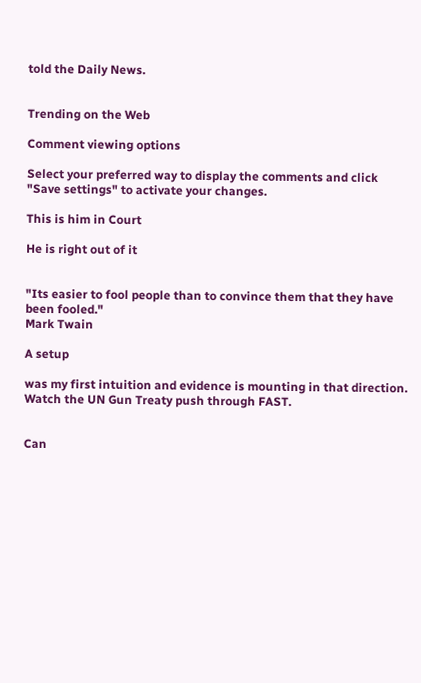told the Daily News.


Trending on the Web

Comment viewing options

Select your preferred way to display the comments and click "Save settings" to activate your changes.

This is him in Court

He is right out of it


"Its easier to fool people than to convince them that they have been fooled."
Mark Twain

A setup

was my first intuition and evidence is mounting in that direction. Watch the UN Gun Treaty push through FAST.


Can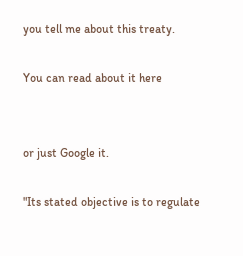you tell me about this treaty.

You can read about it here


or just Google it.

"Its stated objective is to regulate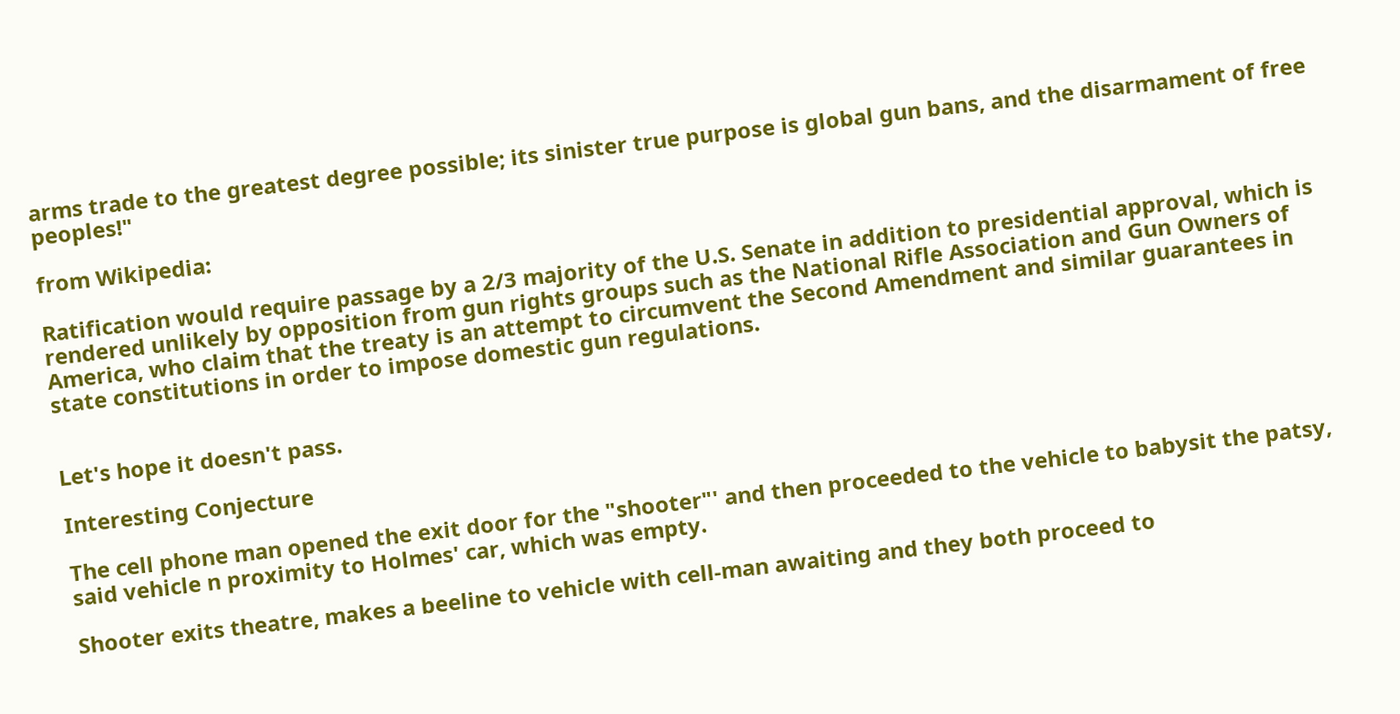arms trade to the greatest degree possible; its sinister true purpose is global gun bans, and the disarmament of free peoples!"

from Wikipedia:

Ratification would require passage by a 2/3 majority of the U.S. Senate in addition to presidential approval, which is rendered unlikely by opposition from gun rights groups such as the National Rifle Association and Gun Owners of America, who claim that the treaty is an attempt to circumvent the Second Amendment and similar guarantees in state constitutions in order to impose domestic gun regulations.


Let's hope it doesn't pass.

Interesting Conjecture

The cell phone man opened the exit door for the "shooter"' and then proceeded to the vehicle to babysit the patsy, said vehicle n proximity to Holmes' car, which was empty.

Shooter exits theatre, makes a beeline to vehicle with cell-man awaiting and they both proceed to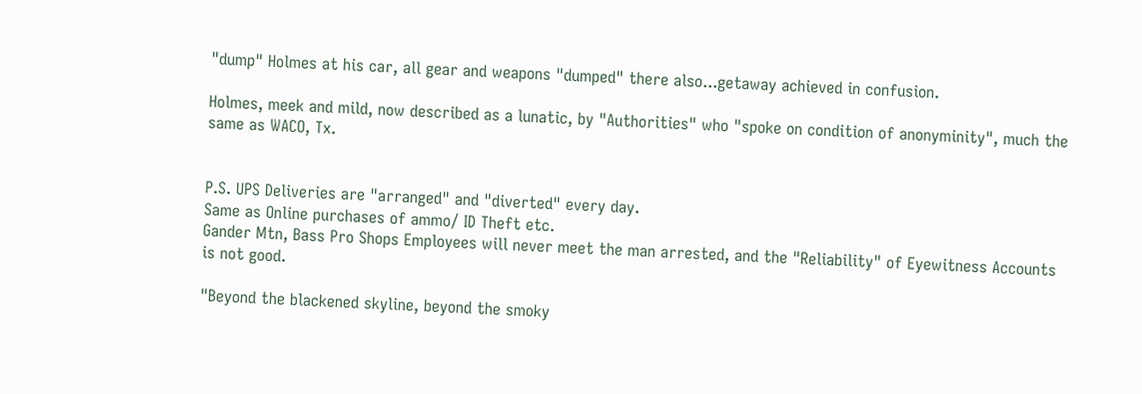"dump" Holmes at his car, all gear and weapons "dumped" there also...getaway achieved in confusion.

Holmes, meek and mild, now described as a lunatic, by "Authorities" who "spoke on condition of anonyminity", much the same as WACO, Tx.


P.S. UPS Deliveries are "arranged" and "diverted" every day.
Same as Online purchases of ammo/ ID Theft etc.
Gander Mtn, Bass Pro Shops Employees will never meet the man arrested, and the "Reliability" of Eyewitness Accounts is not good.

"Beyond the blackened skyline, beyond the smoky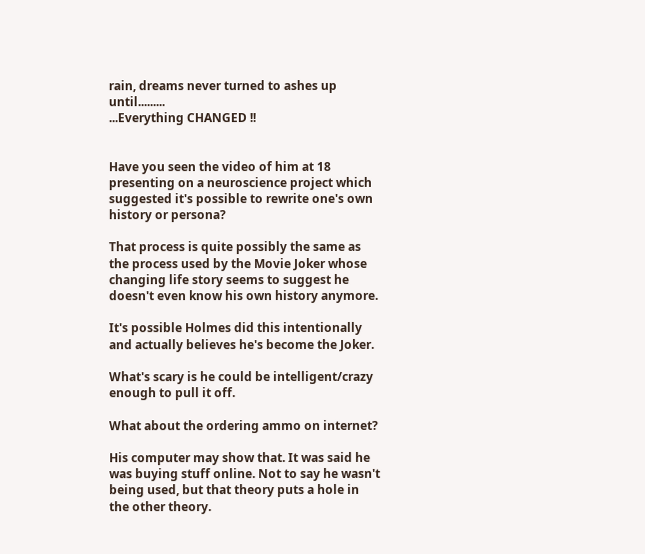rain, dreams never turned to ashes up until.........
...Everything CHANGED !!


Have you seen the video of him at 18 presenting on a neuroscience project which suggested it's possible to rewrite one's own history or persona?

That process is quite possibly the same as the process used by the Movie Joker whose changing life story seems to suggest he doesn't even know his own history anymore.

It's possible Holmes did this intentionally and actually believes he's become the Joker.

What's scary is he could be intelligent/crazy enough to pull it off.

What about the ordering ammo on internet?

His computer may show that. It was said he was buying stuff online. Not to say he wasn't being used, but that theory puts a hole in the other theory.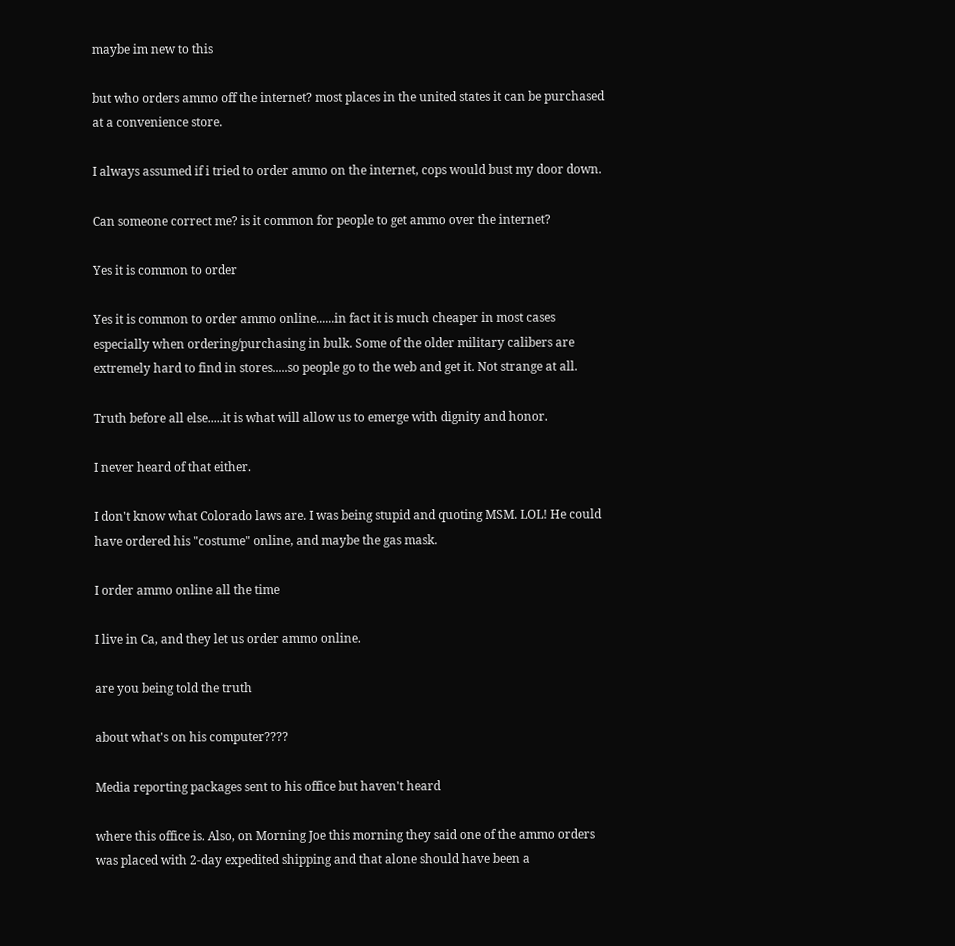maybe im new to this

but who orders ammo off the internet? most places in the united states it can be purchased at a convenience store.

I always assumed if i tried to order ammo on the internet, cops would bust my door down.

Can someone correct me? is it common for people to get ammo over the internet?

Yes it is common to order

Yes it is common to order ammo online......in fact it is much cheaper in most cases especially when ordering/purchasing in bulk. Some of the older military calibers are extremely hard to find in stores.....so people go to the web and get it. Not strange at all.

Truth before all else.....it is what will allow us to emerge with dignity and honor.

I never heard of that either.

I don't know what Colorado laws are. I was being stupid and quoting MSM. LOL! He could have ordered his "costume" online, and maybe the gas mask.

I order ammo online all the time

I live in Ca, and they let us order ammo online.

are you being told the truth

about what's on his computer????

Media reporting packages sent to his office but haven't heard

where this office is. Also, on Morning Joe this morning they said one of the ammo orders was placed with 2-day expedited shipping and that alone should have been a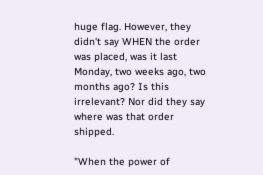huge flag. However, they didn't say WHEN the order was placed, was it last Monday, two weeks ago, two months ago? Is this irrelevant? Nor did they say where was that order shipped.

"When the power of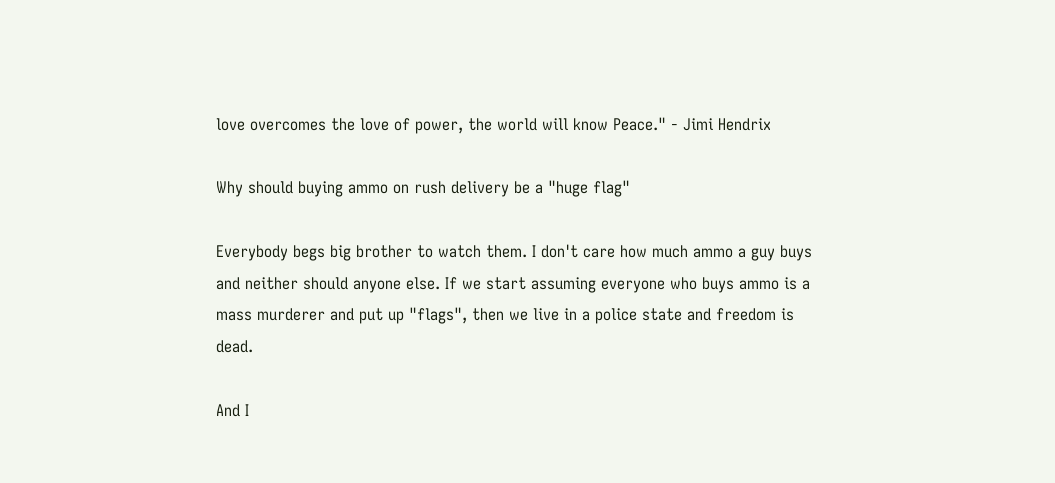love overcomes the love of power, the world will know Peace." - Jimi Hendrix

Why should buying ammo on rush delivery be a "huge flag"

Everybody begs big brother to watch them. I don't care how much ammo a guy buys and neither should anyone else. If we start assuming everyone who buys ammo is a mass murderer and put up "flags", then we live in a police state and freedom is dead.

And I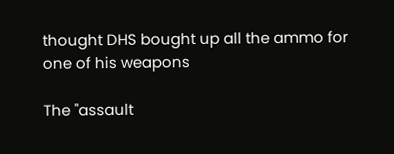thought DHS bought up all the ammo for one of his weapons

The "assault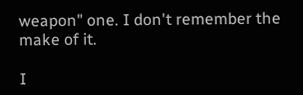weapon" one. I don't remember the make of it.

I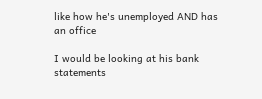like how he's unemployed AND has an office

I would be looking at his bank statements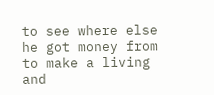to see where else he got money from to make a living and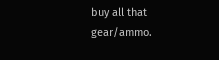buy all that gear/ammo.